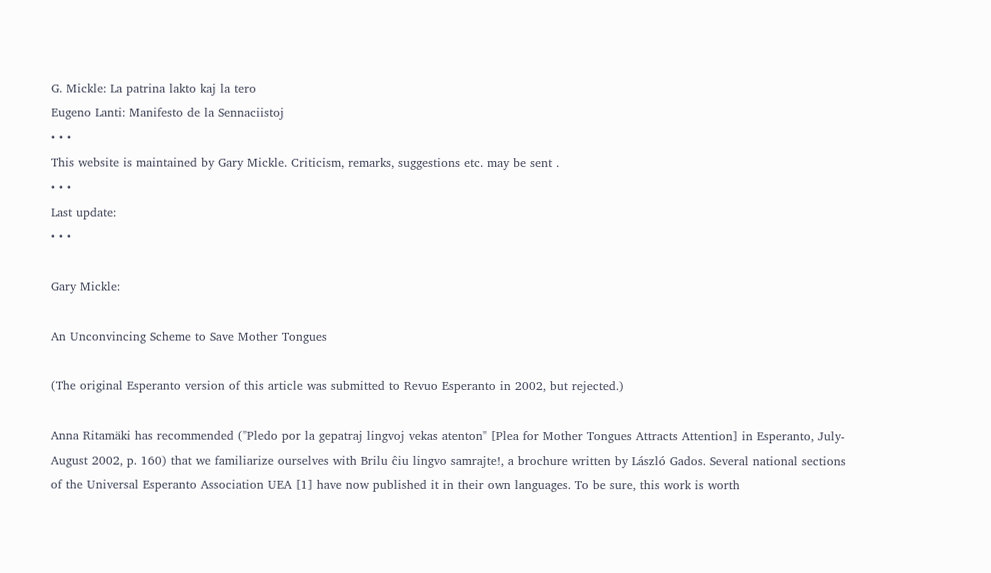G. Mickle: La patrina lakto kaj la tero
Eugeno Lanti: Manifesto de la Sennaciistoj
• • •
This website is maintained by Gary Mickle. Criticism, remarks, suggestions etc. may be sent .
• • •
Last update:
• • •

Gary Mickle:

An Unconvincing Scheme to Save Mother Tongues

(The original Esperanto version of this article was submitted to Revuo Esperanto in 2002, but rejected.)

Anna Ritamäki has recommended ("Pledo por la gepatraj lingvoj vekas atenton" [Plea for Mother Tongues Attracts Attention] in Esperanto, July-August 2002, p. 160) that we familiarize ourselves with Brilu ĉiu lingvo samrajte!, a brochure written by László Gados. Several national sections of the Universal Esperanto Association UEA [1] have now published it in their own languages. To be sure, this work is worth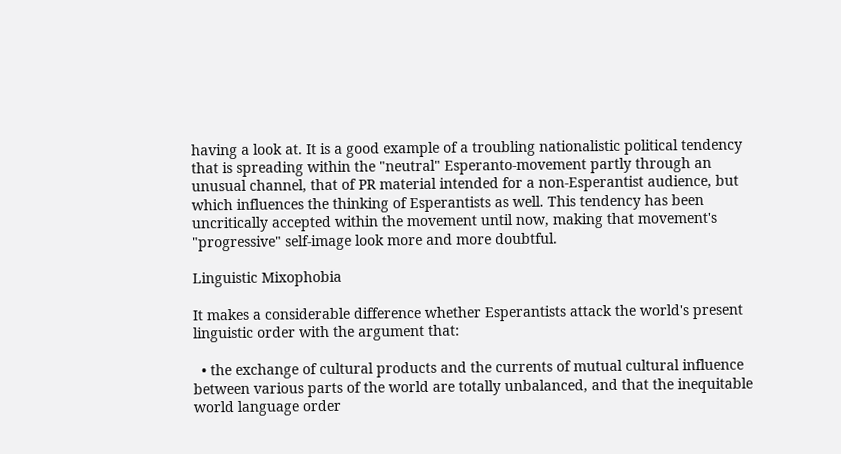having a look at. It is a good example of a troubling nationalistic political tendency that is spreading within the "neutral" Esperanto-movement partly through an unusual channel, that of PR material intended for a non-Esperantist audience, but which influences the thinking of Esperantists as well. This tendency has been uncritically accepted within the movement until now, making that movement's "progressive" self-image look more and more doubtful.

Linguistic Mixophobia

It makes a considerable difference whether Esperantists attack the world's present linguistic order with the argument that:

  • the exchange of cultural products and the currents of mutual cultural influence between various parts of the world are totally unbalanced, and that the inequitable world language order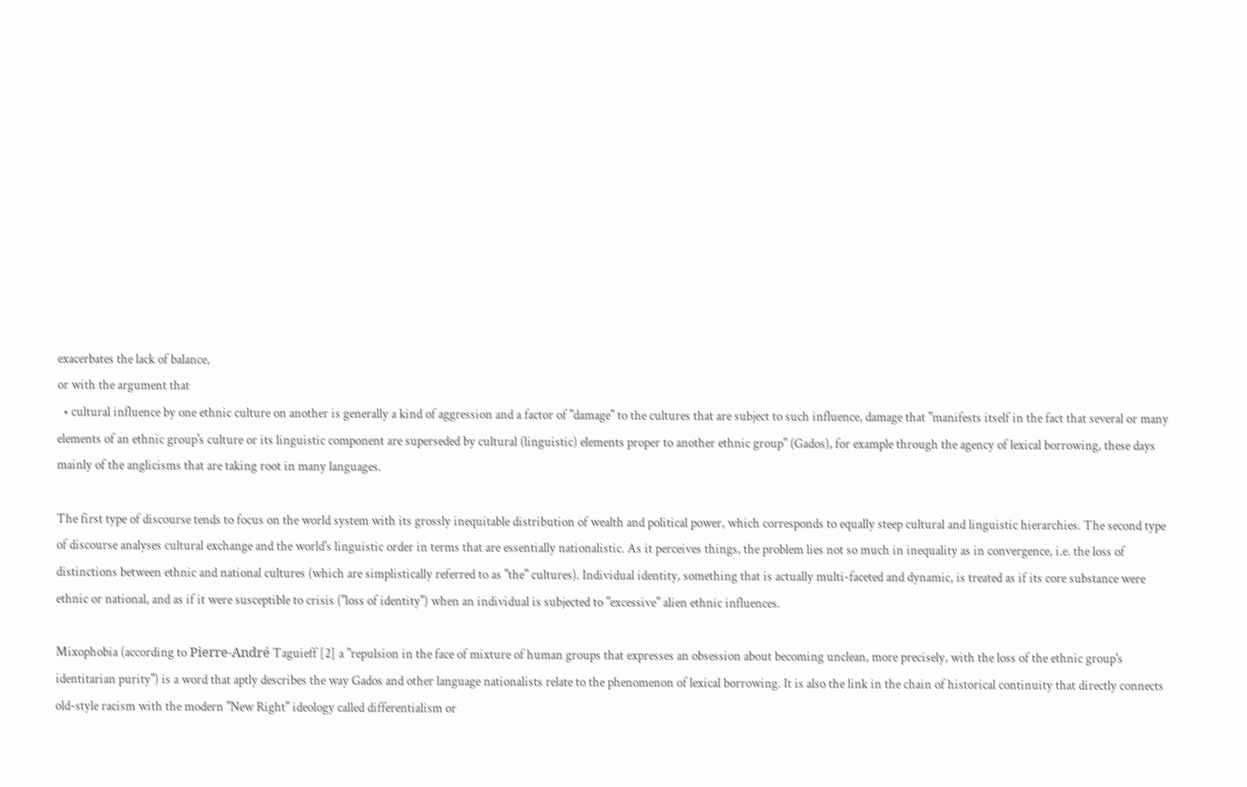exacerbates the lack of balance,
or with the argument that
  • cultural influence by one ethnic culture on another is generally a kind of aggression and a factor of "damage" to the cultures that are subject to such influence, damage that "manifests itself in the fact that several or many elements of an ethnic group's culture or its linguistic component are superseded by cultural (linguistic) elements proper to another ethnic group" (Gados), for example through the agency of lexical borrowing, these days mainly of the anglicisms that are taking root in many languages.

The first type of discourse tends to focus on the world system with its grossly inequitable distribution of wealth and political power, which corresponds to equally steep cultural and linguistic hierarchies. The second type of discourse analyses cultural exchange and the world's linguistic order in terms that are essentially nationalistic. As it perceives things, the problem lies not so much in inequality as in convergence, i.e. the loss of distinctions between ethnic and national cultures (which are simplistically referred to as "the" cultures). Individual identity, something that is actually multi-faceted and dynamic, is treated as if its core substance were ethnic or national, and as if it were susceptible to crisis ("loss of identity") when an individual is subjected to "excessive" alien ethnic influences.

Mixophobia (according to Pierre-André Taguieff [2] a "repulsion in the face of mixture of human groups that expresses an obsession about becoming unclean, more precisely, with the loss of the ethnic group's identitarian purity") is a word that aptly describes the way Gados and other language nationalists relate to the phenomenon of lexical borrowing. It is also the link in the chain of historical continuity that directly connects old-style racism with the modern "New Right" ideology called differentialism or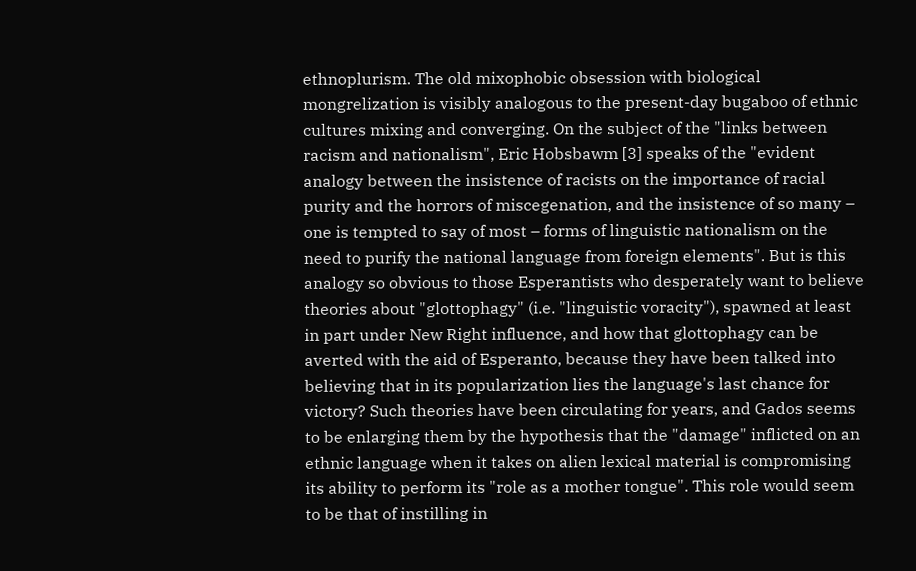ethnoplurism. The old mixophobic obsession with biological mongrelization is visibly analogous to the present-day bugaboo of ethnic cultures mixing and converging. On the subject of the "links between racism and nationalism", Eric Hobsbawm [3] speaks of the "evident analogy between the insistence of racists on the importance of racial purity and the horrors of miscegenation, and the insistence of so many – one is tempted to say of most – forms of linguistic nationalism on the need to purify the national language from foreign elements". But is this analogy so obvious to those Esperantists who desperately want to believe theories about "glottophagy" (i.e. "linguistic voracity"), spawned at least in part under New Right influence, and how that glottophagy can be averted with the aid of Esperanto, because they have been talked into believing that in its popularization lies the language's last chance for victory? Such theories have been circulating for years, and Gados seems to be enlarging them by the hypothesis that the "damage" inflicted on an ethnic language when it takes on alien lexical material is compromising its ability to perform its "role as a mother tongue". This role would seem to be that of instilling in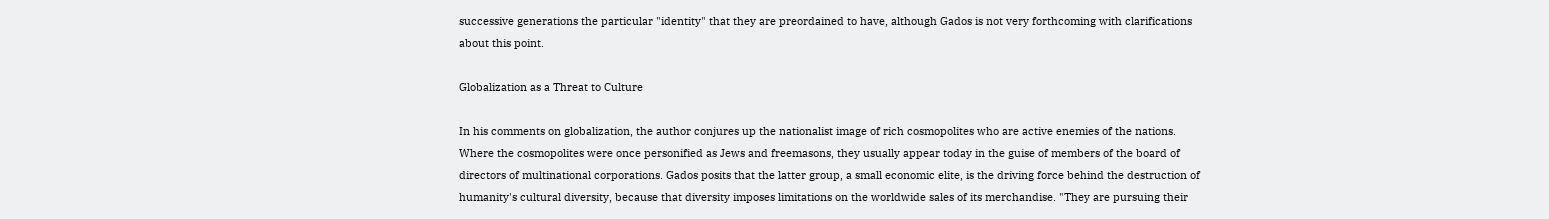successive generations the particular "identity" that they are preordained to have, although Gados is not very forthcoming with clarifications about this point.

Globalization as a Threat to Culture

In his comments on globalization, the author conjures up the nationalist image of rich cosmopolites who are active enemies of the nations. Where the cosmopolites were once personified as Jews and freemasons, they usually appear today in the guise of members of the board of directors of multinational corporations. Gados posits that the latter group, a small economic elite, is the driving force behind the destruction of humanity's cultural diversity, because that diversity imposes limitations on the worldwide sales of its merchandise. "They are pursuing their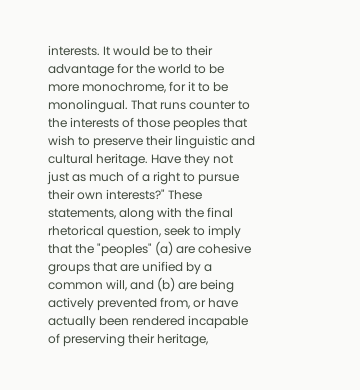interests. It would be to their advantage for the world to be more monochrome, for it to be monolingual. That runs counter to the interests of those peoples that wish to preserve their linguistic and cultural heritage. Have they not just as much of a right to pursue their own interests?" These statements, along with the final rhetorical question, seek to imply that the "peoples" (a) are cohesive groups that are unified by a common will, and (b) are being actively prevented from, or have actually been rendered incapable of preserving their heritage,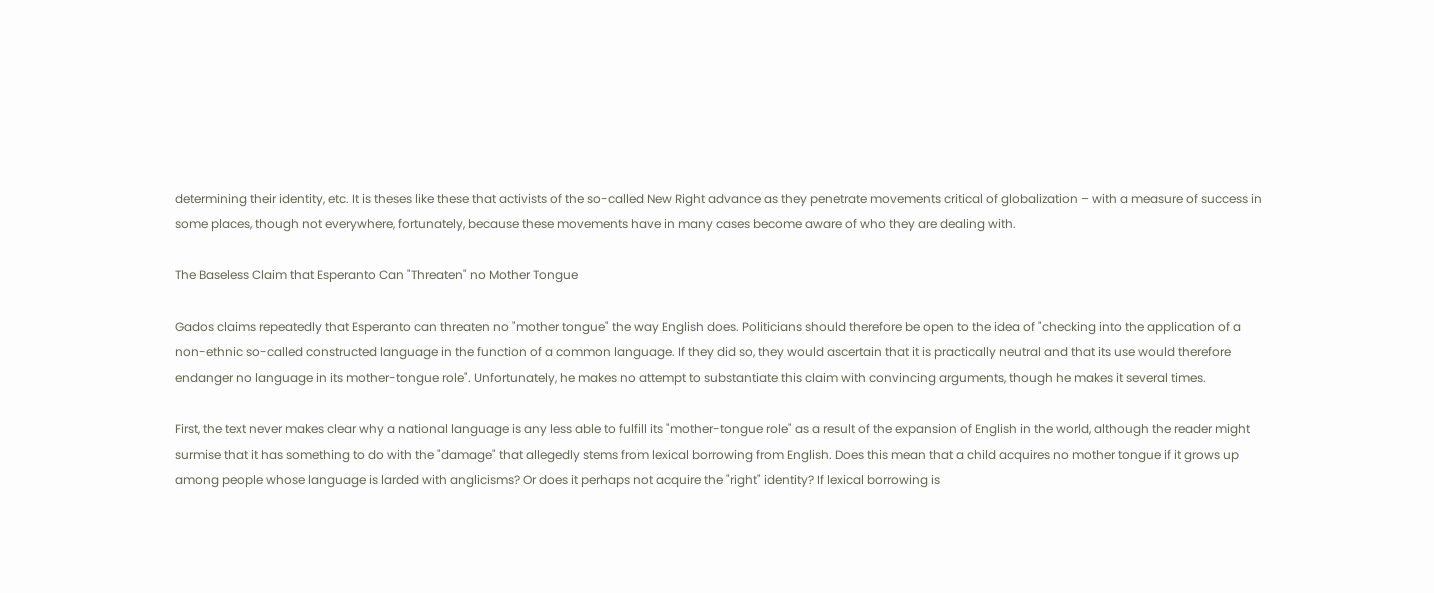determining their identity, etc. It is theses like these that activists of the so-called New Right advance as they penetrate movements critical of globalization – with a measure of success in some places, though not everywhere, fortunately, because these movements have in many cases become aware of who they are dealing with.

The Baseless Claim that Esperanto Can "Threaten" no Mother Tongue

Gados claims repeatedly that Esperanto can threaten no "mother tongue" the way English does. Politicians should therefore be open to the idea of "checking into the application of a non-ethnic so-called constructed language in the function of a common language. If they did so, they would ascertain that it is practically neutral and that its use would therefore endanger no language in its mother-tongue role". Unfortunately, he makes no attempt to substantiate this claim with convincing arguments, though he makes it several times.

First, the text never makes clear why a national language is any less able to fulfill its "mother-tongue role" as a result of the expansion of English in the world, although the reader might surmise that it has something to do with the "damage" that allegedly stems from lexical borrowing from English. Does this mean that a child acquires no mother tongue if it grows up among people whose language is larded with anglicisms? Or does it perhaps not acquire the "right" identity? If lexical borrowing is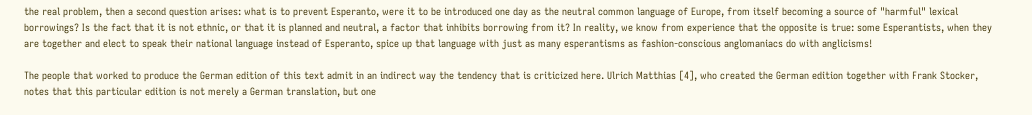the real problem, then a second question arises: what is to prevent Esperanto, were it to be introduced one day as the neutral common language of Europe, from itself becoming a source of "harmful" lexical borrowings? Is the fact that it is not ethnic, or that it is planned and neutral, a factor that inhibits borrowing from it? In reality, we know from experience that the opposite is true: some Esperantists, when they are together and elect to speak their national language instead of Esperanto, spice up that language with just as many esperantisms as fashion-conscious anglomaniacs do with anglicisms!

The people that worked to produce the German edition of this text admit in an indirect way the tendency that is criticized here. Ulrich Matthias [4], who created the German edition together with Frank Stocker, notes that this particular edition is not merely a German translation, but one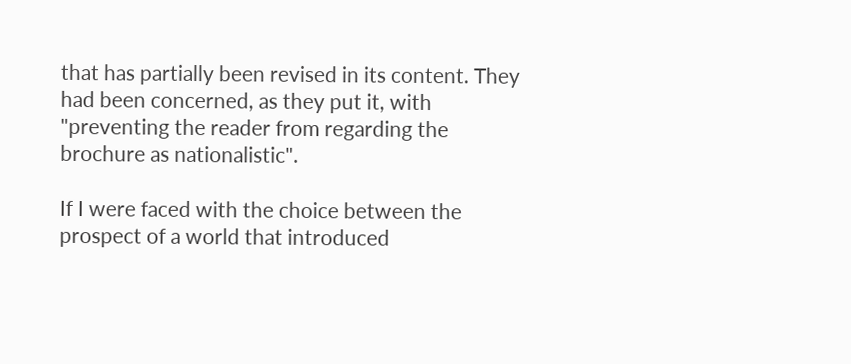that has partially been revised in its content. They had been concerned, as they put it, with "preventing the reader from regarding the brochure as nationalistic".

If I were faced with the choice between the prospect of a world that introduced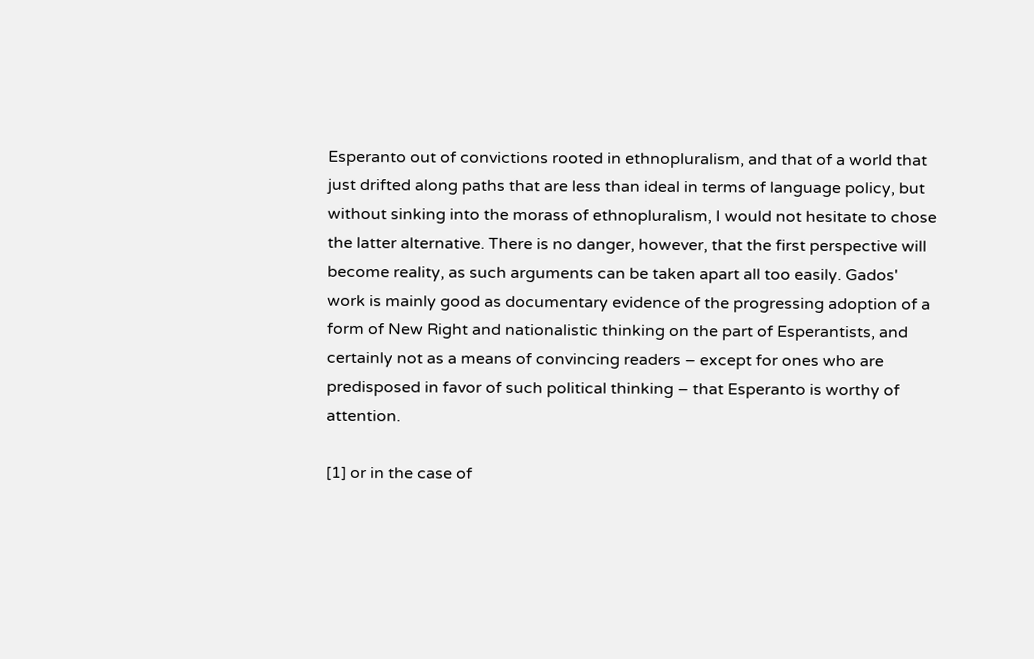Esperanto out of convictions rooted in ethnopluralism, and that of a world that just drifted along paths that are less than ideal in terms of language policy, but without sinking into the morass of ethnopluralism, I would not hesitate to chose the latter alternative. There is no danger, however, that the first perspective will become reality, as such arguments can be taken apart all too easily. Gados' work is mainly good as documentary evidence of the progressing adoption of a form of New Right and nationalistic thinking on the part of Esperantists, and certainly not as a means of convincing readers – except for ones who are predisposed in favor of such political thinking – that Esperanto is worthy of attention.

[1] or in the case of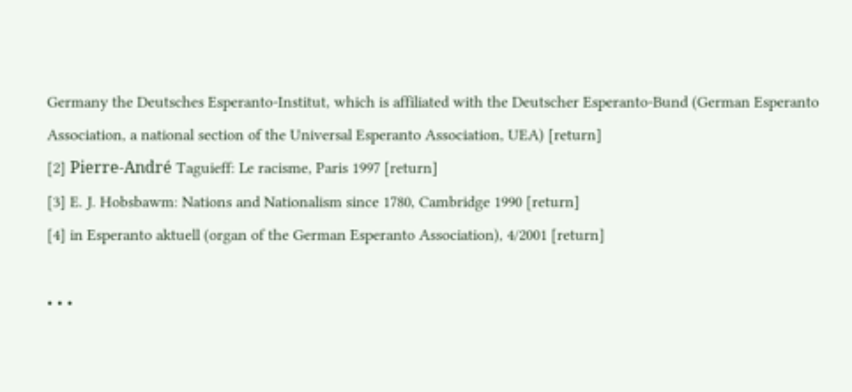Germany the Deutsches Esperanto-Institut, which is affiliated with the Deutscher Esperanto-Bund (German Esperanto Association, a national section of the Universal Esperanto Association, UEA) [return]
[2] Pierre-André Taguieff: Le racisme, Paris 1997 [return]
[3] E. J. Hobsbawm: Nations and Nationalism since 1780, Cambridge 1990 [return]
[4] in Esperanto aktuell (organ of the German Esperanto Association), 4/2001 [return]

• • •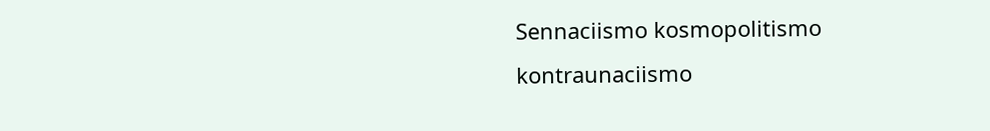Sennaciismo kosmopolitismo kontraunaciismo